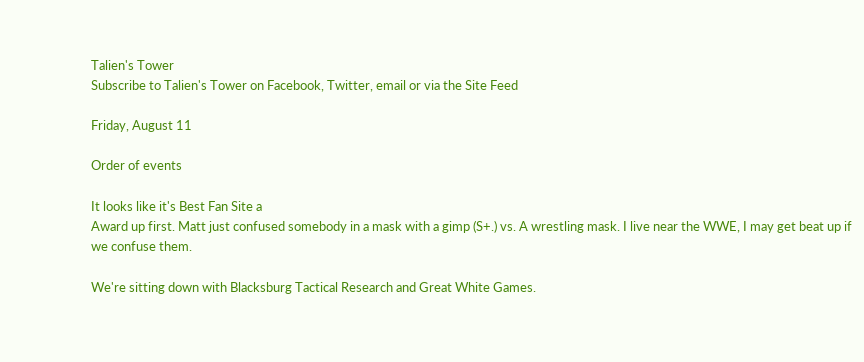Talien's Tower
Subscribe to Talien's Tower on Facebook, Twitter, email or via the Site Feed

Friday, August 11

Order of events

It looks like it's Best Fan Site a
Award up first. Matt just confused somebody in a mask with a gimp (S+.) vs. A wrestling mask. I live near the WWE, I may get beat up if we confuse them.

We're sitting down with Blacksburg Tactical Research and Great White Games.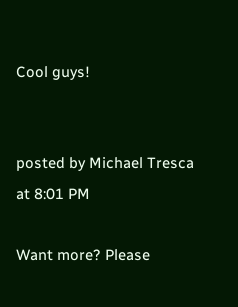Cool guys!


posted by Michael Tresca at 8:01 PM

Want more? Please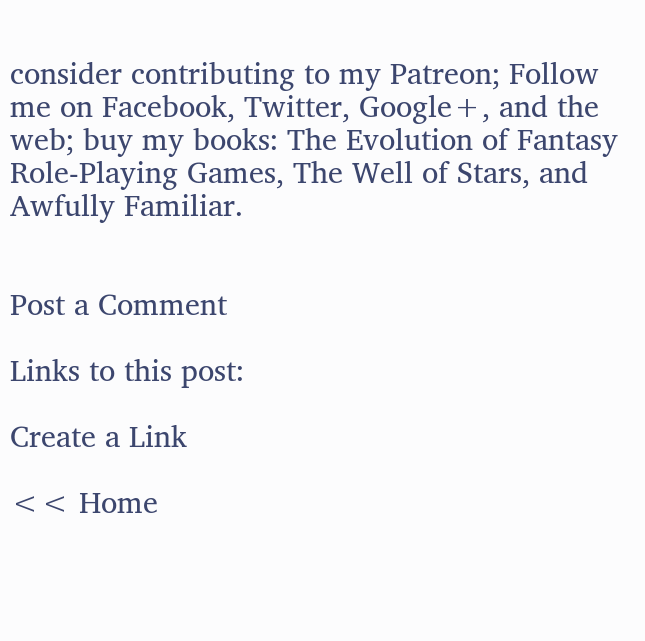consider contributing to my Patreon; Follow me on Facebook, Twitter, Google+, and the web; buy my books: The Evolution of Fantasy Role-Playing Games, The Well of Stars, and Awfully Familiar.


Post a Comment

Links to this post:

Create a Link

<< Home